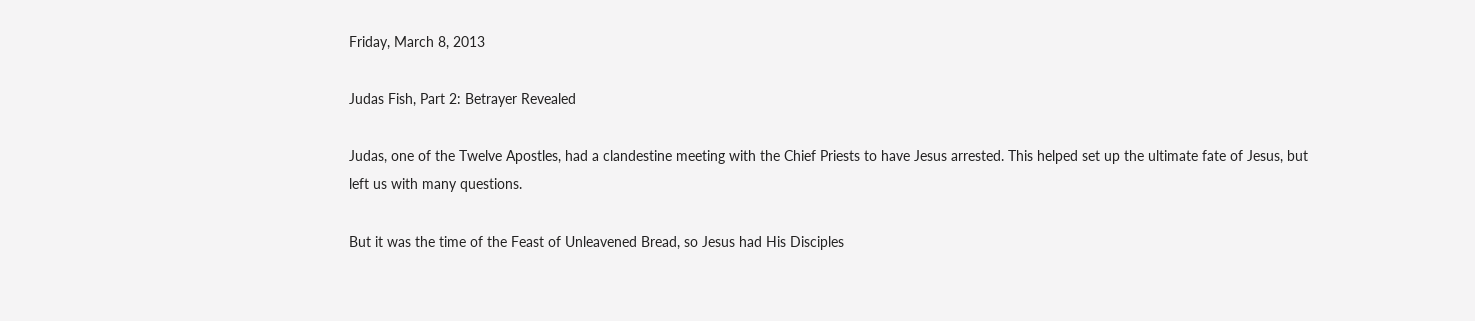Friday, March 8, 2013

Judas Fish, Part 2: Betrayer Revealed

Judas, one of the Twelve Apostles, had a clandestine meeting with the Chief Priests to have Jesus arrested. This helped set up the ultimate fate of Jesus, but left us with many questions.

But it was the time of the Feast of Unleavened Bread, so Jesus had His Disciples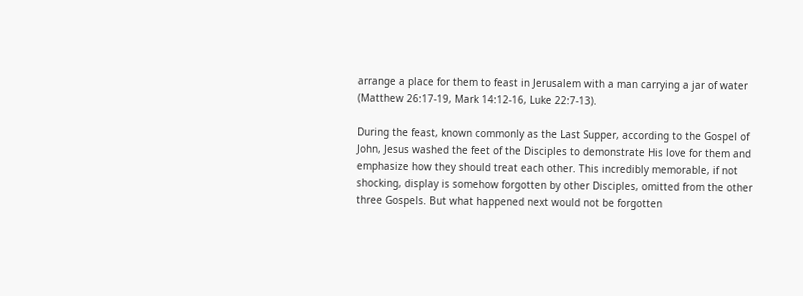arrange a place for them to feast in Jerusalem with a man carrying a jar of water (Matthew 26:17-19, Mark 14:12-16, Luke 22:7-13).

During the feast, known commonly as the Last Supper, according to the Gospel of John, Jesus washed the feet of the Disciples to demonstrate His love for them and emphasize how they should treat each other. This incredibly memorable, if not shocking, display is somehow forgotten by other Disciples, omitted from the other three Gospels. But what happened next would not be forgotten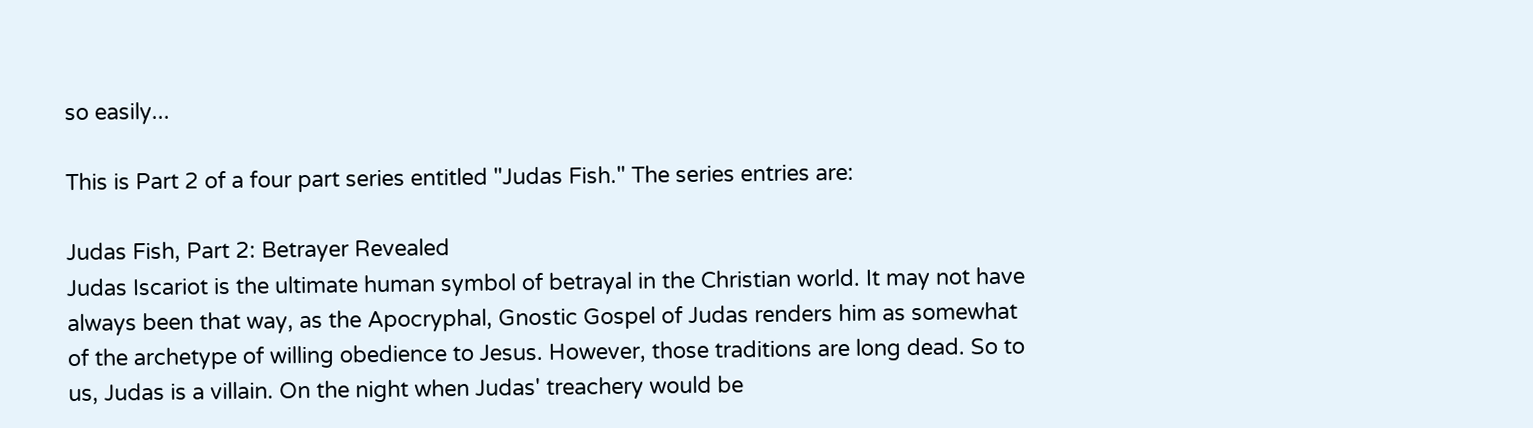so easily...

This is Part 2 of a four part series entitled "Judas Fish." The series entries are:

Judas Fish, Part 2: Betrayer Revealed
Judas Iscariot is the ultimate human symbol of betrayal in the Christian world. It may not have always been that way, as the Apocryphal, Gnostic Gospel of Judas renders him as somewhat of the archetype of willing obedience to Jesus. However, those traditions are long dead. So to us, Judas is a villain. On the night when Judas' treachery would be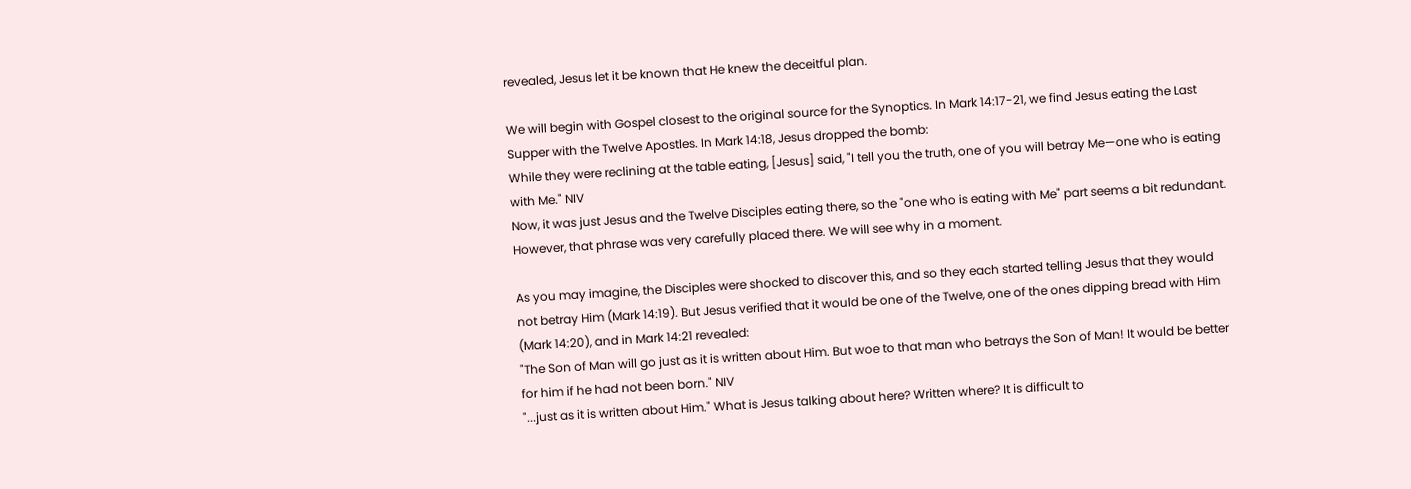revealed, Jesus let it be known that He knew the deceitful plan.

We will begin with Gospel closest to the original source for the Synoptics. In Mark 14:17-21, we find Jesus eating the Last Supper with the Twelve Apostles. In Mark 14:18, Jesus dropped the bomb:
While they were reclining at the table eating, [Jesus] said, "I tell you the truth, one of you will betray Me—one who is eating with Me." NIV
Now, it was just Jesus and the Twelve Disciples eating there, so the "one who is eating with Me" part seems a bit redundant. However, that phrase was very carefully placed there. We will see why in a moment.

As you may imagine, the Disciples were shocked to discover this, and so they each started telling Jesus that they would not betray Him (Mark 14:19). But Jesus verified that it would be one of the Twelve, one of the ones dipping bread with Him (Mark 14:20), and in Mark 14:21 revealed:
"The Son of Man will go just as it is written about Him. But woe to that man who betrays the Son of Man! It would be better for him if he had not been born." NIV
"...just as it is written about Him." What is Jesus talking about here? Written where? It is difficult to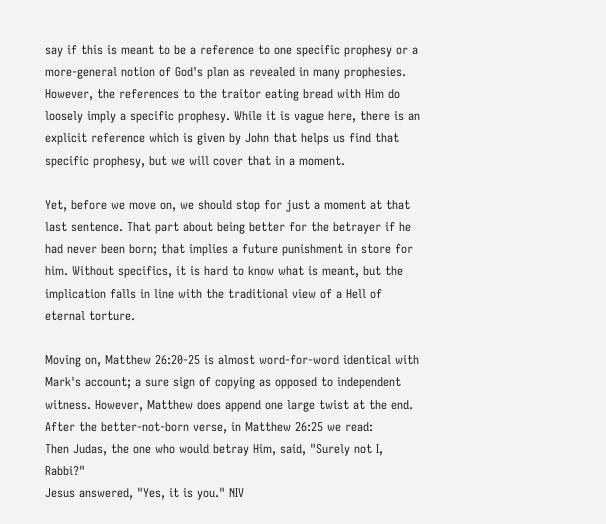say if this is meant to be a reference to one specific prophesy or a more-general notion of God's plan as revealed in many prophesies. However, the references to the traitor eating bread with Him do loosely imply a specific prophesy. While it is vague here, there is an explicit reference which is given by John that helps us find that specific prophesy, but we will cover that in a moment.

Yet, before we move on, we should stop for just a moment at that last sentence. That part about being better for the betrayer if he had never been born; that implies a future punishment in store for him. Without specifics, it is hard to know what is meant, but the implication falls in line with the traditional view of a Hell of eternal torture.

Moving on, Matthew 26:20-25 is almost word-for-word identical with Mark's account; a sure sign of copying as opposed to independent witness. However, Matthew does append one large twist at the end. After the better-not-born verse, in Matthew 26:25 we read:
Then Judas, the one who would betray Him, said, "Surely not I, Rabbi?"
Jesus answered, "Yes, it is you." NIV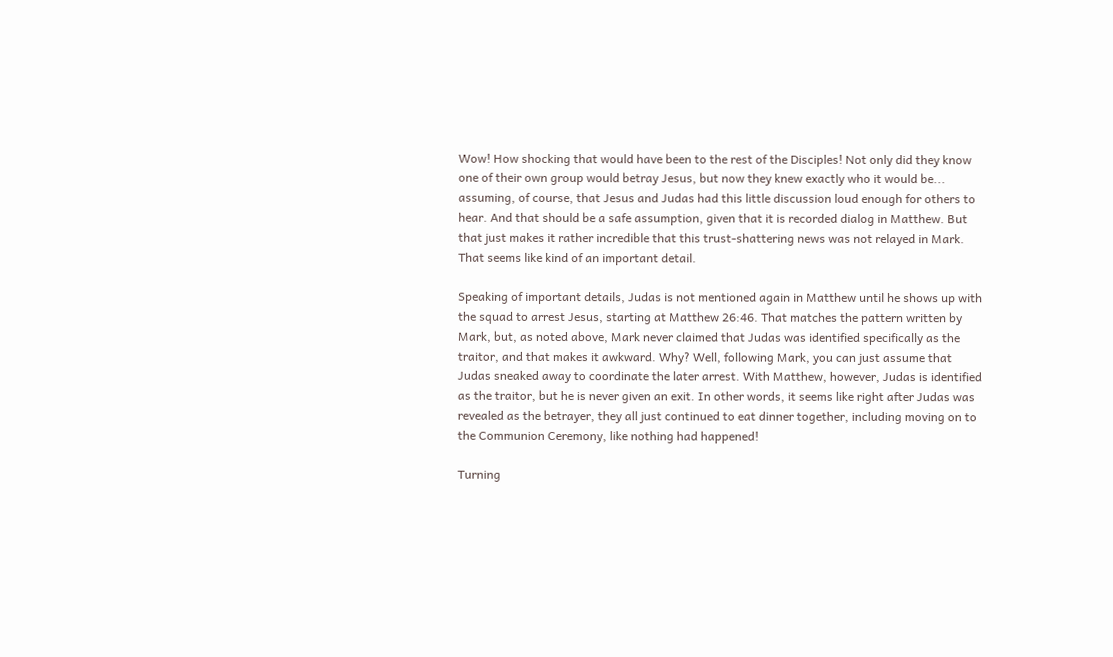Wow! How shocking that would have been to the rest of the Disciples! Not only did they know one of their own group would betray Jesus, but now they knew exactly who it would be... assuming, of course, that Jesus and Judas had this little discussion loud enough for others to hear. And that should be a safe assumption, given that it is recorded dialog in Matthew. But that just makes it rather incredible that this trust-shattering news was not relayed in Mark. That seems like kind of an important detail.

Speaking of important details, Judas is not mentioned again in Matthew until he shows up with the squad to arrest Jesus, starting at Matthew 26:46. That matches the pattern written by Mark, but, as noted above, Mark never claimed that Judas was identified specifically as the traitor, and that makes it awkward. Why? Well, following Mark, you can just assume that Judas sneaked away to coordinate the later arrest. With Matthew, however, Judas is identified as the traitor, but he is never given an exit. In other words, it seems like right after Judas was revealed as the betrayer, they all just continued to eat dinner together, including moving on to the Communion Ceremony, like nothing had happened!

Turning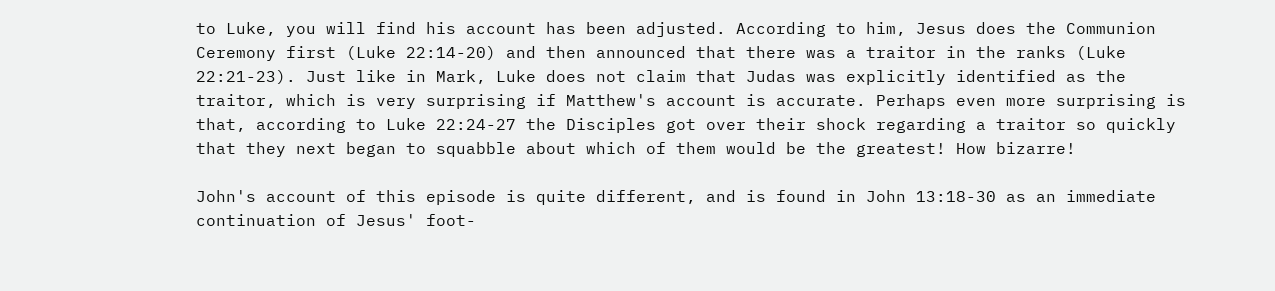to Luke, you will find his account has been adjusted. According to him, Jesus does the Communion Ceremony first (Luke 22:14-20) and then announced that there was a traitor in the ranks (Luke 22:21-23). Just like in Mark, Luke does not claim that Judas was explicitly identified as the traitor, which is very surprising if Matthew's account is accurate. Perhaps even more surprising is that, according to Luke 22:24-27 the Disciples got over their shock regarding a traitor so quickly that they next began to squabble about which of them would be the greatest! How bizarre!

John's account of this episode is quite different, and is found in John 13:18-30 as an immediate continuation of Jesus' foot-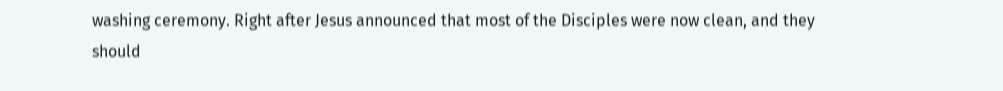washing ceremony. Right after Jesus announced that most of the Disciples were now clean, and they should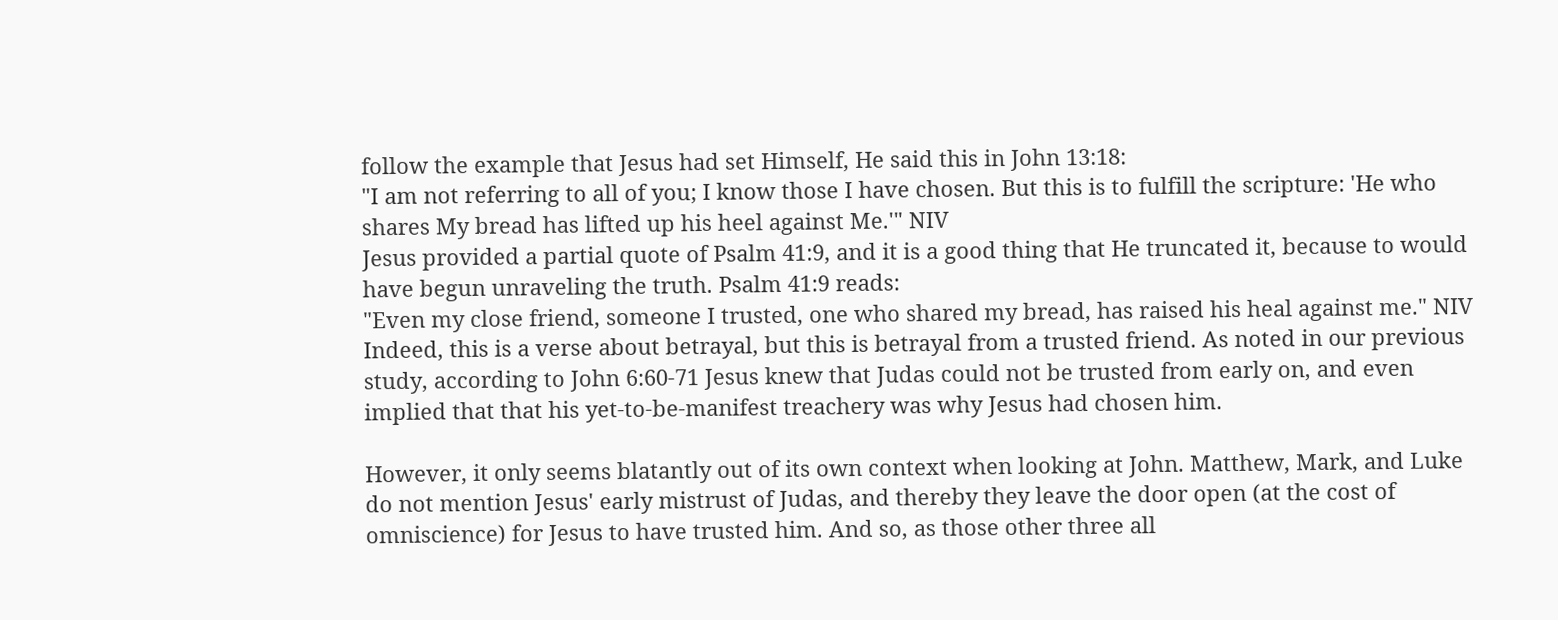follow the example that Jesus had set Himself, He said this in John 13:18:
"I am not referring to all of you; I know those I have chosen. But this is to fulfill the scripture: 'He who shares My bread has lifted up his heel against Me.'" NIV
Jesus provided a partial quote of Psalm 41:9, and it is a good thing that He truncated it, because to would have begun unraveling the truth. Psalm 41:9 reads:
"Even my close friend, someone I trusted, one who shared my bread, has raised his heal against me." NIV
Indeed, this is a verse about betrayal, but this is betrayal from a trusted friend. As noted in our previous study, according to John 6:60-71 Jesus knew that Judas could not be trusted from early on, and even implied that that his yet-to-be-manifest treachery was why Jesus had chosen him.

However, it only seems blatantly out of its own context when looking at John. Matthew, Mark, and Luke do not mention Jesus' early mistrust of Judas, and thereby they leave the door open (at the cost of omniscience) for Jesus to have trusted him. And so, as those other three all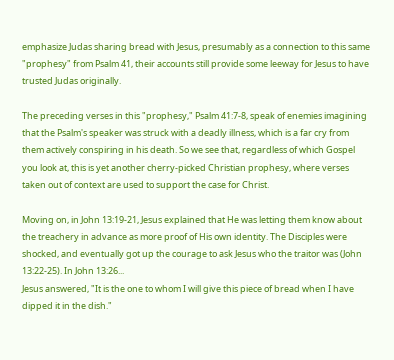emphasize Judas sharing bread with Jesus, presumably as a connection to this same "prophesy" from Psalm 41, their accounts still provide some leeway for Jesus to have trusted Judas originally.

The preceding verses in this "prophesy," Psalm 41:7-8, speak of enemies imagining that the Psalm's speaker was struck with a deadly illness, which is a far cry from them actively conspiring in his death. So we see that, regardless of which Gospel you look at, this is yet another cherry-picked Christian prophesy, where verses taken out of context are used to support the case for Christ.

Moving on, in John 13:19-21, Jesus explained that He was letting them know about the treachery in advance as more proof of His own identity. The Disciples were shocked, and eventually got up the courage to ask Jesus who the traitor was (John 13:22-25). In John 13:26...
Jesus answered, "It is the one to whom I will give this piece of bread when I have dipped it in the dish."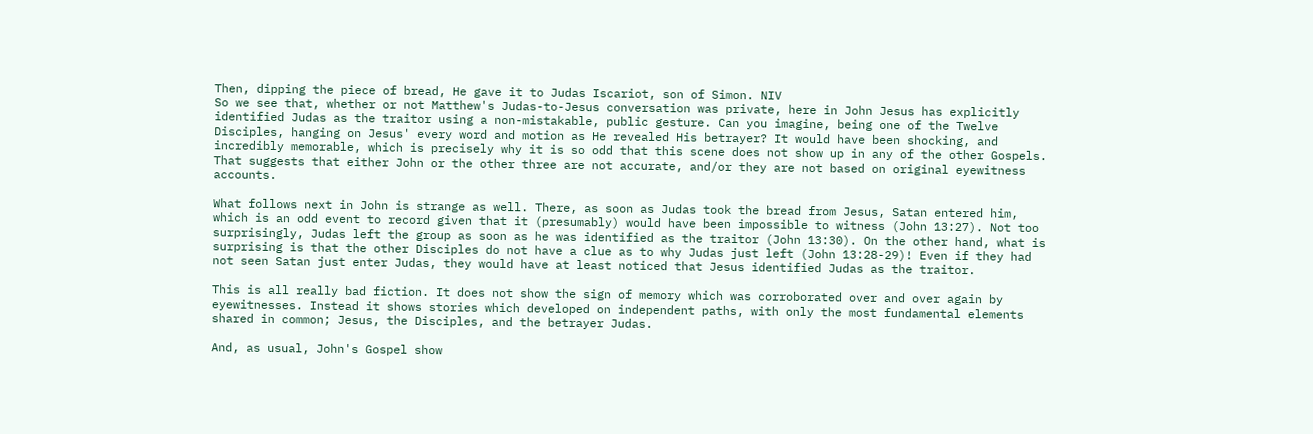Then, dipping the piece of bread, He gave it to Judas Iscariot, son of Simon. NIV
So we see that, whether or not Matthew's Judas-to-Jesus conversation was private, here in John Jesus has explicitly identified Judas as the traitor using a non-mistakable, public gesture. Can you imagine, being one of the Twelve Disciples, hanging on Jesus' every word and motion as He revealed His betrayer? It would have been shocking, and incredibly memorable, which is precisely why it is so odd that this scene does not show up in any of the other Gospels. That suggests that either John or the other three are not accurate, and/or they are not based on original eyewitness accounts.

What follows next in John is strange as well. There, as soon as Judas took the bread from Jesus, Satan entered him, which is an odd event to record given that it (presumably) would have been impossible to witness (John 13:27). Not too surprisingly, Judas left the group as soon as he was identified as the traitor (John 13:30). On the other hand, what is surprising is that the other Disciples do not have a clue as to why Judas just left (John 13:28-29)! Even if they had not seen Satan just enter Judas, they would have at least noticed that Jesus identified Judas as the traitor.

This is all really bad fiction. It does not show the sign of memory which was corroborated over and over again by eyewitnesses. Instead it shows stories which developed on independent paths, with only the most fundamental elements shared in common; Jesus, the Disciples, and the betrayer Judas.

And, as usual, John's Gospel show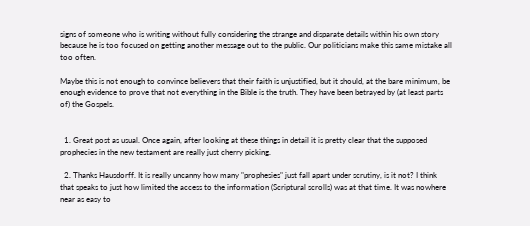signs of someone who is writing without fully considering the strange and disparate details within his own story because he is too focused on getting another message out to the public. Our politicians make this same mistake all too often.

Maybe this is not enough to convince believers that their faith is unjustified, but it should, at the bare minimum, be enough evidence to prove that not everything in the Bible is the truth. They have been betrayed by (at least parts of) the Gospels.


  1. Great post as usual. Once again, after looking at these things in detail it is pretty clear that the supposed prophecies in the new testament are really just cherry picking.

  2. Thanks Hausdorff. It is really uncanny how many "prophesies" just fall apart under scrutiny, is it not? I think that speaks to just how limited the access to the information (Scriptural scrolls) was at that time. It was nowhere near as easy to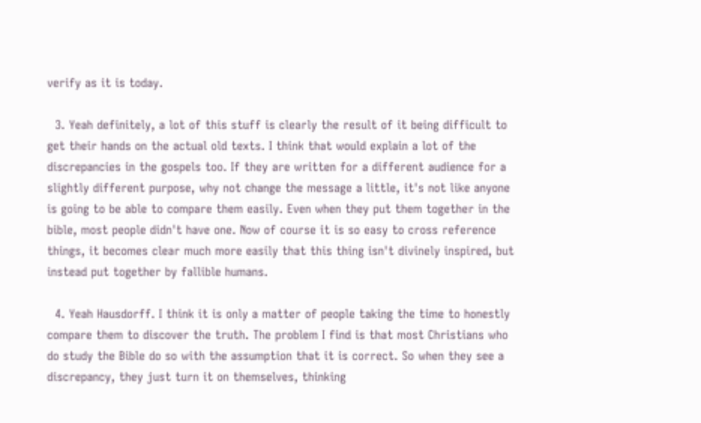verify as it is today.

  3. Yeah definitely, a lot of this stuff is clearly the result of it being difficult to get their hands on the actual old texts. I think that would explain a lot of the discrepancies in the gospels too. If they are written for a different audience for a slightly different purpose, why not change the message a little, it's not like anyone is going to be able to compare them easily. Even when they put them together in the bible, most people didn't have one. Now of course it is so easy to cross reference things, it becomes clear much more easily that this thing isn't divinely inspired, but instead put together by fallible humans.

  4. Yeah Hausdorff. I think it is only a matter of people taking the time to honestly compare them to discover the truth. The problem I find is that most Christians who do study the Bible do so with the assumption that it is correct. So when they see a discrepancy, they just turn it on themselves, thinking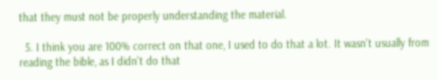that they must not be properly understanding the material.

  5. I think you are 100% correct on that one, I used to do that a lot. It wasn't usually from reading the bible, as I didn't do that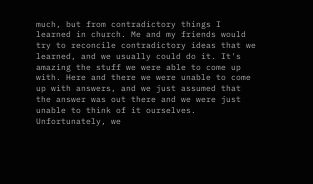much, but from contradictory things I learned in church. Me and my friends would try to reconcile contradictory ideas that we learned, and we usually could do it. It's amazing the stuff we were able to come up with. Here and there we were unable to come up with answers, and we just assumed that the answer was out there and we were just unable to think of it ourselves. Unfortunately, we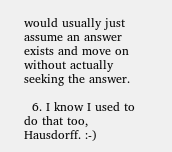would usually just assume an answer exists and move on without actually seeking the answer.

  6. I know I used to do that too, Hausdorff. :-)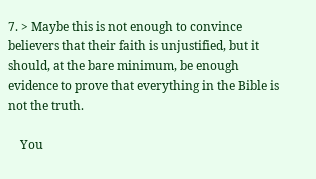7. > Maybe this is not enough to convince believers that their faith is unjustified, but it should, at the bare minimum, be enough evidence to prove that everything in the Bible is not the truth.

    You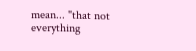mean... "that not everything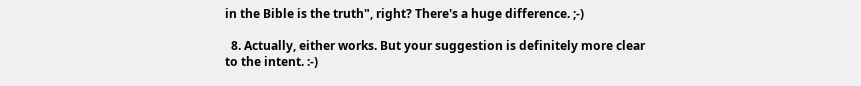in the Bible is the truth", right? There's a huge difference. ;-)

  8. Actually, either works. But your suggestion is definitely more clear to the intent. :-)